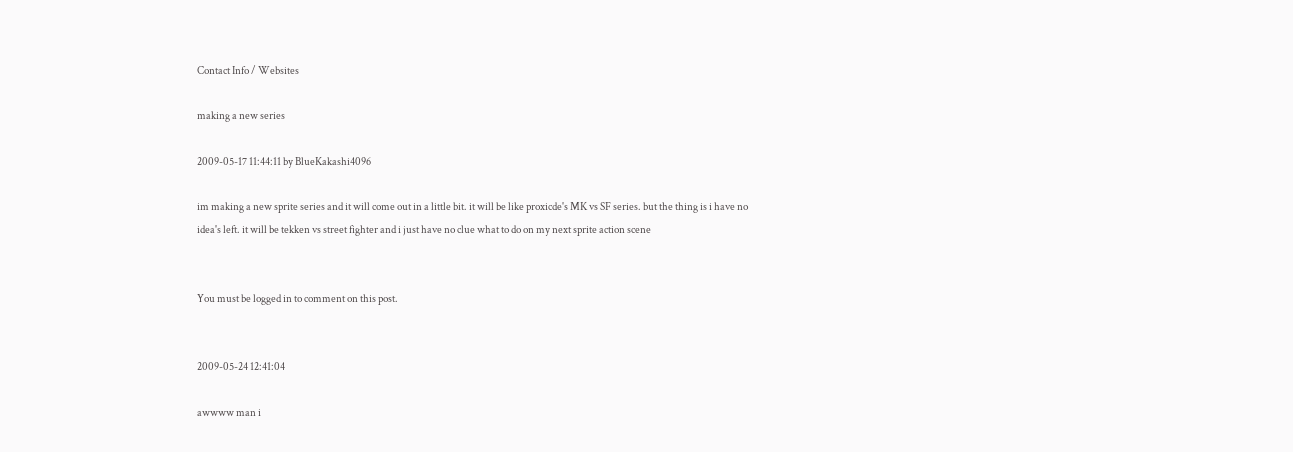Contact Info / Websites

making a new series

2009-05-17 11:44:11 by BlueKakashi4096

im making a new sprite series and it will come out in a little bit. it will be like proxicde's MK vs SF series. but the thing is i have no idea's left. it will be tekken vs street fighter and i just have no clue what to do on my next sprite action scene


You must be logged in to comment on this post.


2009-05-24 12:41:04

awwww man i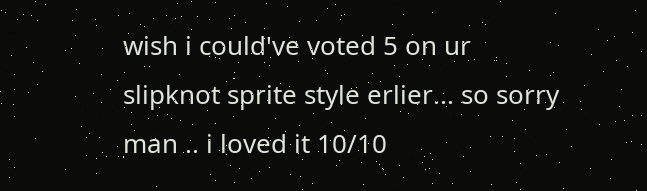wish i could've voted 5 on ur slipknot sprite style erlier... so sorry man .. i loved it 10/10